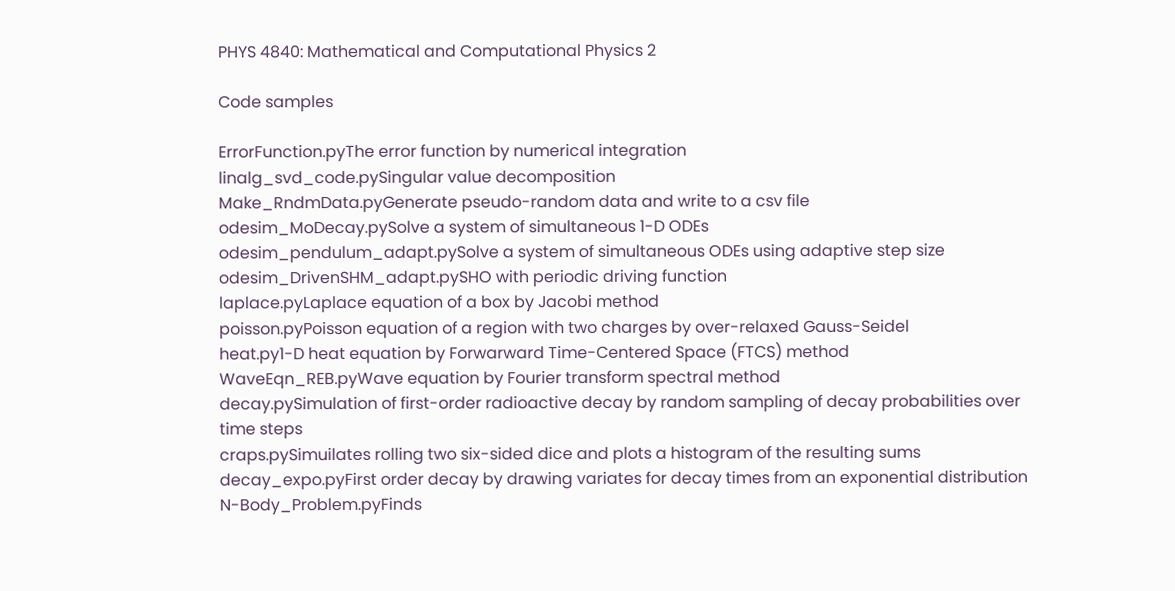PHYS 4840: Mathematical and Computational Physics 2

Code samples

ErrorFunction.pyThe error function by numerical integration
linalg_svd_code.pySingular value decomposition
Make_RndmData.pyGenerate pseudo-random data and write to a csv file
odesim_MoDecay.pySolve a system of simultaneous 1-D ODEs
odesim_pendulum_adapt.pySolve a system of simultaneous ODEs using adaptive step size
odesim_DrivenSHM_adapt.pySHO with periodic driving function
laplace.pyLaplace equation of a box by Jacobi method
poisson.pyPoisson equation of a region with two charges by over-relaxed Gauss-Seidel
heat.py1-D heat equation by Forwarward Time-Centered Space (FTCS) method
WaveEqn_REB.pyWave equation by Fourier transform spectral method
decay.pySimulation of first-order radioactive decay by random sampling of decay probabilities over time steps
craps.pySimuilates rolling two six-sided dice and plots a histogram of the resulting sums
decay_expo.pyFirst order decay by drawing variates for decay times from an exponential distribution
N-Body_Problem.pyFinds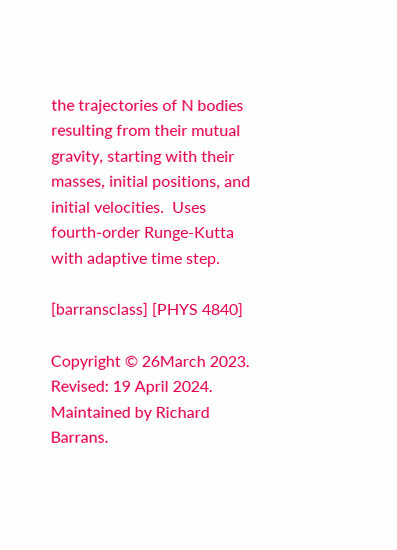the trajectories of N bodies resulting from their mutual gravity, starting with their masses, initial positions, and initial velocities.  Uses fourth-order Runge-Kutta with adaptive time step.

[barransclass] [PHYS 4840]

Copyright © 26March 2023.
Revised: 19 April 2024. Maintained by Richard Barrans.